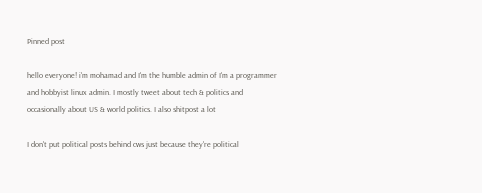Pinned post

hello everyone! i'm mohamad and I'm the humble admin of I'm a programmer and hobbyist linux admin. I mostly tweet about tech & politics and occasionally about US & world politics. I also shitpost a lot

I don't put political posts behind cws just because they're political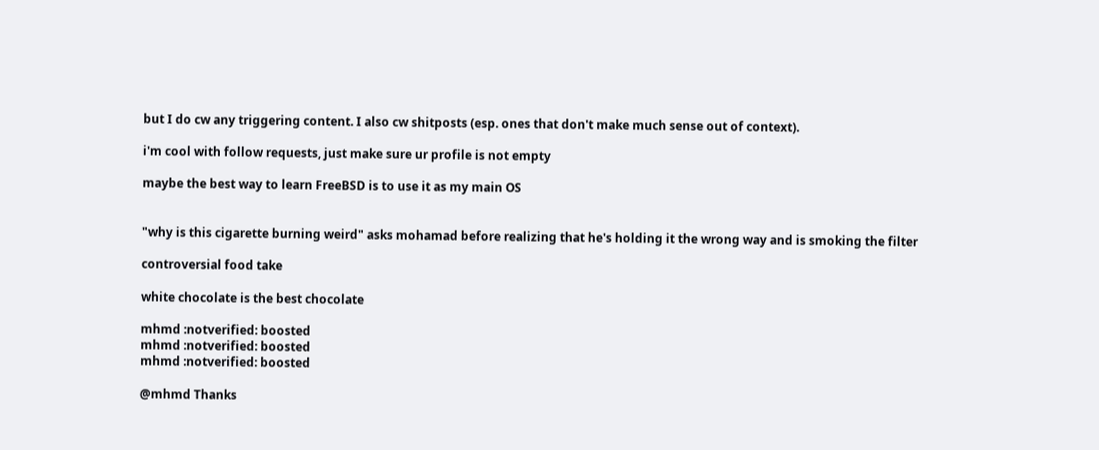but I do cw any triggering content. I also cw shitposts (esp. ones that don't make much sense out of context).

i'm cool with follow requests, just make sure ur profile is not empty

maybe the best way to learn FreeBSD is to use it as my main OS


"why is this cigarette burning weird" asks mohamad before realizing that he's holding it the wrong way and is smoking the filter

controversial food take

white chocolate is the best chocolate

mhmd :notverified: boosted
mhmd :notverified: boosted
mhmd :notverified: boosted

@mhmd Thanks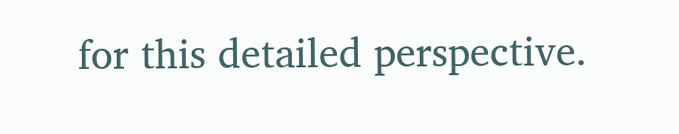for this detailed perspective.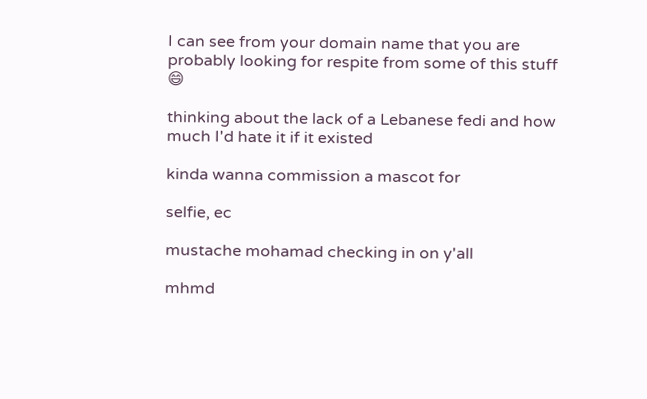I can see from your domain name that you are probably looking for respite from some of this stuff 😄

thinking about the lack of a Lebanese fedi and how much I'd hate it if it existed

kinda wanna commission a mascot for

selfie, ec

mustache mohamad checking in on y'all

mhmd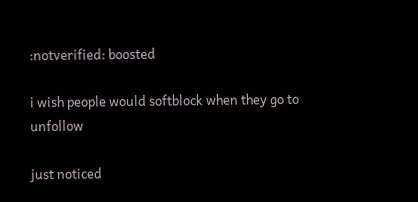:notverified: boosted

i wish people would softblock when they go to unfollow

just noticed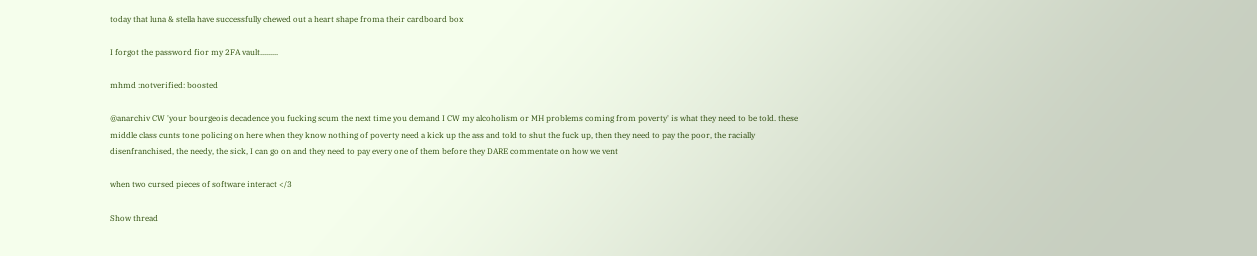today that luna & stella have successfully chewed out a heart shape froma their cardboard box

I forgot the password fior my 2FA vault.........

mhmd :notverified: boosted

@anarchiv CW 'your bourgeois decadence you fucking scum the next time you demand I CW my alcoholism or MH problems coming from poverty' is what they need to be told. these middle class cunts tone policing on here when they know nothing of poverty need a kick up the ass and told to shut the fuck up, then they need to pay the poor, the racially disenfranchised, the needy, the sick, I can go on and they need to pay every one of them before they DARE commentate on how we vent

when two cursed pieces of software interact </3

Show thread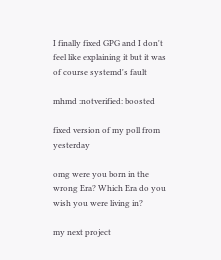I finally fixed GPG and I don't feel like explaining it but it was of course systemd's fault

mhmd :notverified: boosted

fixed version of my poll from yesterday

omg were you born in the wrong Era? Which Era do you wish you were living in?

my next project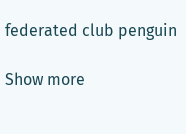federated club penguin

Show more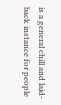is a general chill and laid-back instance for people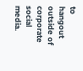to hangout outside of corporate social media.